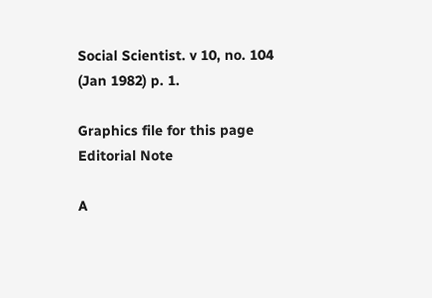Social Scientist. v 10, no. 104 (Jan 1982) p. 1.

Graphics file for this page
Editorial Note

A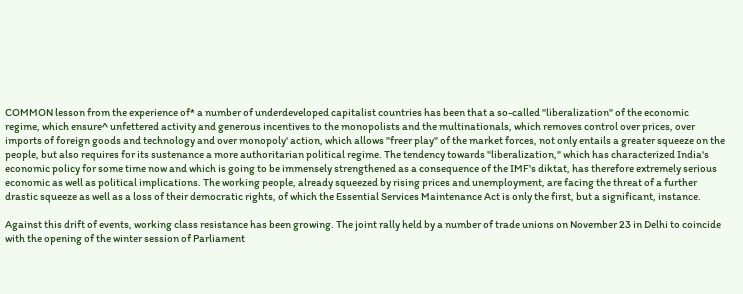COMMON lesson from the experience of* a number of underdeveloped capitalist countries has been that a so-called "liberalization" of the economic regime, which ensure^ unfettered activity and generous incentives to the monopolists and the multinationals, which removes control over prices, over imports of foreign goods and technology and over monopoly' action, which allows "freer play" of the market forces, not only entails a greater squeeze on the people, but also requires for its sustenance a more authoritarian political regime. The tendency towards "liberalization," which has characterized India's economic policy for some time now and which is going to be immensely strengthened as a consequence of the IMF's diktat, has therefore extremely serious economic as well as political implications. The working people, already squeezed by rising prices and unemployment, are facing the threat of a further drastic squeeze as well as a loss of their democratic rights, of which the Essential Services Maintenance Act is only the first, but a significant, instance.

Against this drift of events, working class resistance has been growing. The joint rally held by a number of trade unions on November 23 in Delhi to coincide with the opening of the winter session of Parliament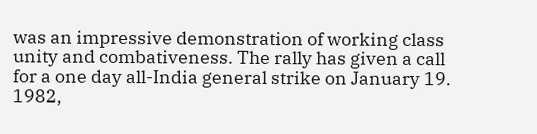was an impressive demonstration of working class unity and combativeness. The rally has given a call for a one day all-India general strike on January 19. 1982,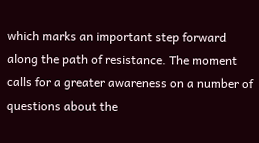which marks an important step forward along the path of resistance. The moment calls for a greater awareness on a number of questions about the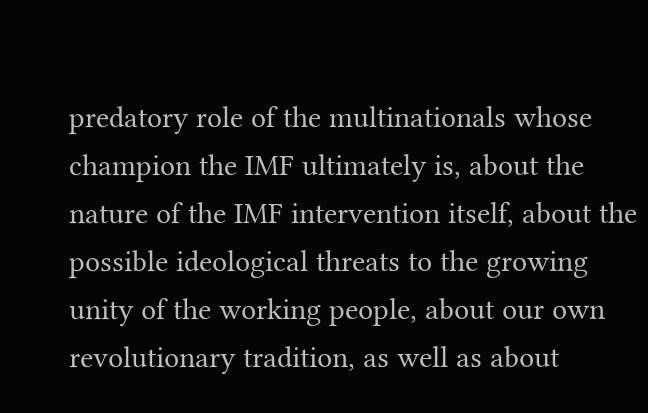predatory role of the multinationals whose champion the IMF ultimately is, about the nature of the IMF intervention itself, about the possible ideological threats to the growing unity of the working people, about our own revolutionary tradition, as well as about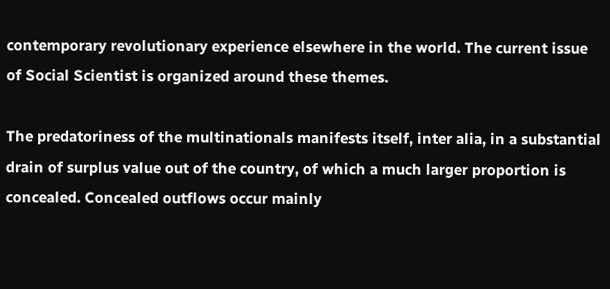contemporary revolutionary experience elsewhere in the world. The current issue of Social Scientist is organized around these themes.

The predatoriness of the multinationals manifests itself, inter alia, in a substantial drain of surplus value out of the country, of which a much larger proportion is concealed. Concealed outflows occur mainly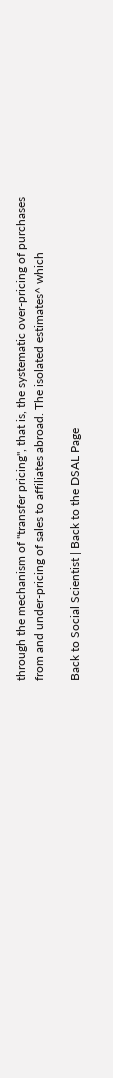through the mechanism of "transfer pricing", that is, the systematic over-pricing of purchases from and under-pricing of sales to affiliates abroad. The isolated estimates^ which

Back to Social Scientist | Back to the DSAL Page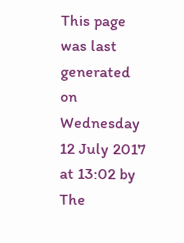This page was last generated on Wednesday 12 July 2017 at 13:02 by
The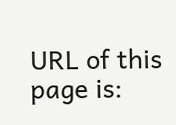URL of this page is: